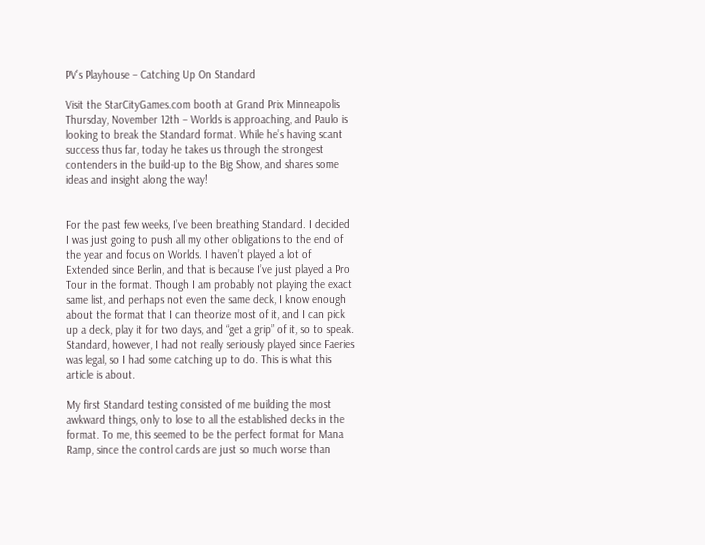PV’s Playhouse – Catching Up On Standard

Visit the StarCityGames.com booth at Grand Prix Minneapolis
Thursday, November 12th – Worlds is approaching, and Paulo is looking to break the Standard format. While he’s having scant success thus far, today he takes us through the strongest contenders in the build-up to the Big Show, and shares some ideas and insight along the way!


For the past few weeks, I’ve been breathing Standard. I decided I was just going to push all my other obligations to the end of the year and focus on Worlds. I haven’t played a lot of Extended since Berlin, and that is because I’ve just played a Pro Tour in the format. Though I am probably not playing the exact same list, and perhaps not even the same deck, I know enough about the format that I can theorize most of it, and I can pick up a deck, play it for two days, and “get a grip” of it, so to speak. Standard, however, I had not really seriously played since Faeries was legal, so I had some catching up to do. This is what this article is about.

My first Standard testing consisted of me building the most awkward things, only to lose to all the established decks in the format. To me, this seemed to be the perfect format for Mana Ramp, since the control cards are just so much worse than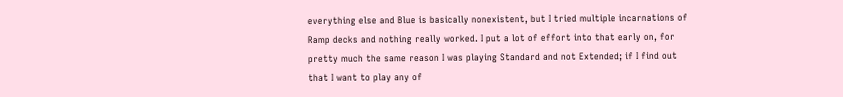everything else and Blue is basically nonexistent, but I tried multiple incarnations of Ramp decks and nothing really worked. I put a lot of effort into that early on, for pretty much the same reason I was playing Standard and not Extended; if I find out that I want to play any of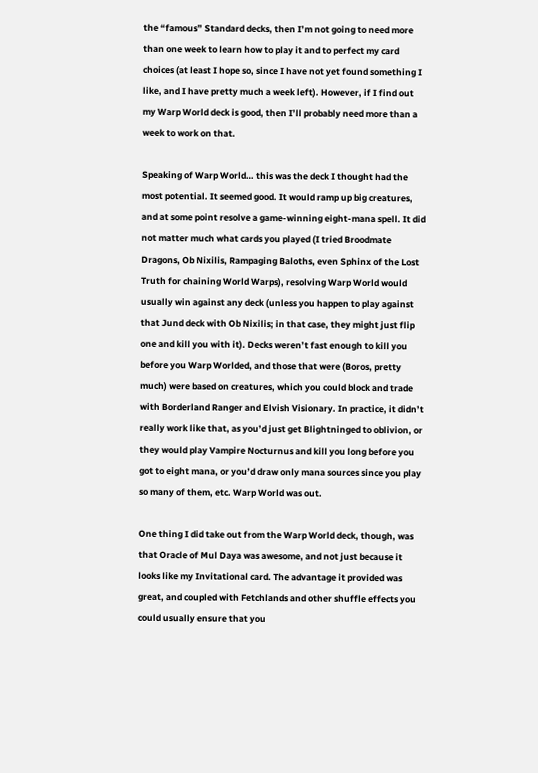the “famous” Standard decks, then I’m not going to need more than one week to learn how to play it and to perfect my card choices (at least I hope so, since I have not yet found something I like, and I have pretty much a week left). However, if I find out my Warp World deck is good, then I’ll probably need more than a week to work on that.

Speaking of Warp World… this was the deck I thought had the most potential. It seemed good. It would ramp up big creatures, and at some point resolve a game-winning eight-mana spell. It did not matter much what cards you played (I tried Broodmate Dragons, Ob Nixilis, Rampaging Baloths, even Sphinx of the Lost Truth for chaining World Warps), resolving Warp World would usually win against any deck (unless you happen to play against that Jund deck with Ob Nixilis; in that case, they might just flip one and kill you with it). Decks weren’t fast enough to kill you before you Warp Worlded, and those that were (Boros, pretty much) were based on creatures, which you could block and trade with Borderland Ranger and Elvish Visionary. In practice, it didn’t really work like that, as you’d just get Blightninged to oblivion, or they would play Vampire Nocturnus and kill you long before you got to eight mana, or you’d draw only mana sources since you play so many of them, etc. Warp World was out.

One thing I did take out from the Warp World deck, though, was that Oracle of Mul Daya was awesome, and not just because it looks like my Invitational card. The advantage it provided was great, and coupled with Fetchlands and other shuffle effects you could usually ensure that you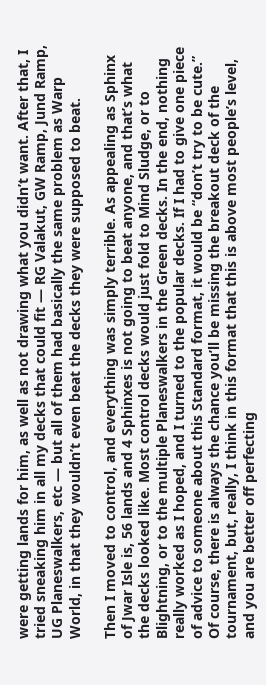were getting lands for him, as well as not drawing what you didn’t want. After that, I tried sneaking him in all my decks that could fit — RG Valakut, GW Ramp, Jund Ramp, UG Planeswalkers, etc — but all of them had basically the same problem as Warp World, in that they wouldn’t even beat the decks they were supposed to beat.

Then I moved to control, and everything was simply terrible. As appealing as Sphinx of Jwar Isle is, 56 lands and 4 Sphinxes is not going to beat anyone, and that’s what the decks looked like. Most control decks would just fold to Mind Sludge, or to Blightning, or to the multiple Planeswalkers in the Green decks. In the end, nothing really worked as I hoped, and I turned to the popular decks. If I had to give one piece of advice to someone about this Standard format, it would be “don’t try to be cute.” Of course, there is always the chance you’ll be missing the breakout deck of the tournament, but, really, I think in this format that this is above most people’s level, and you are better off perfecting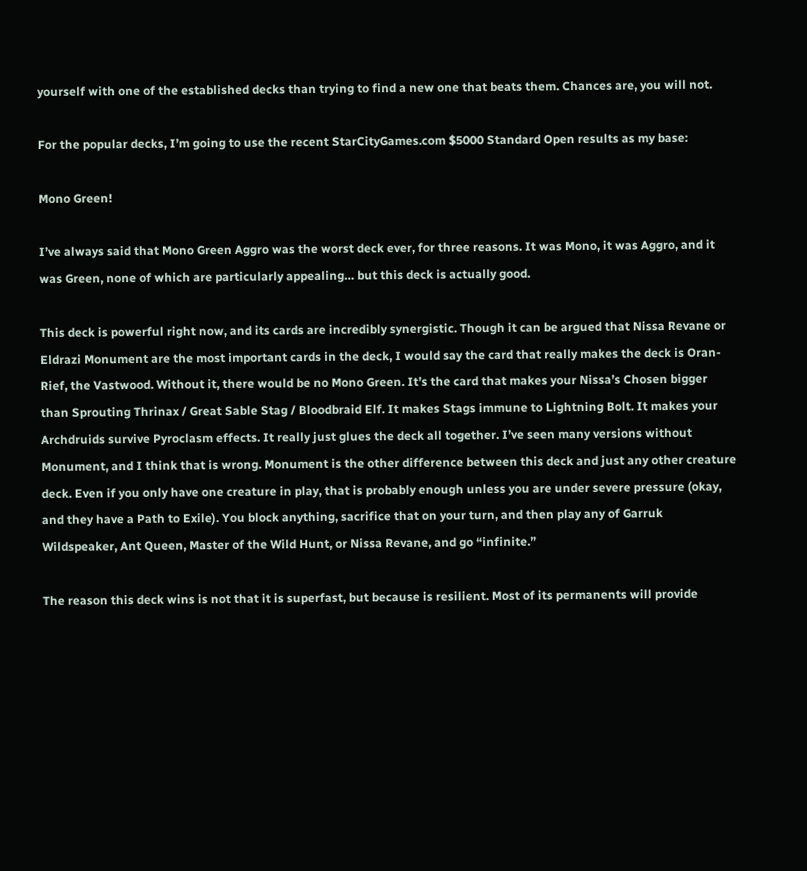yourself with one of the established decks than trying to find a new one that beats them. Chances are, you will not.

For the popular decks, I’m going to use the recent StarCityGames.com $5000 Standard Open results as my base:

Mono Green!

I’ve always said that Mono Green Aggro was the worst deck ever, for three reasons. It was Mono, it was Aggro, and it was Green, none of which are particularly appealing… but this deck is actually good.

This deck is powerful right now, and its cards are incredibly synergistic. Though it can be argued that Nissa Revane or Eldrazi Monument are the most important cards in the deck, I would say the card that really makes the deck is Oran-Rief, the Vastwood. Without it, there would be no Mono Green. It’s the card that makes your Nissa’s Chosen bigger than Sprouting Thrinax / Great Sable Stag / Bloodbraid Elf. It makes Stags immune to Lightning Bolt. It makes your Archdruids survive Pyroclasm effects. It really just glues the deck all together. I’ve seen many versions without Monument, and I think that is wrong. Monument is the other difference between this deck and just any other creature deck. Even if you only have one creature in play, that is probably enough unless you are under severe pressure (okay, and they have a Path to Exile). You block anything, sacrifice that on your turn, and then play any of Garruk Wildspeaker, Ant Queen, Master of the Wild Hunt, or Nissa Revane, and go “infinite.”

The reason this deck wins is not that it is superfast, but because is resilient. Most of its permanents will provide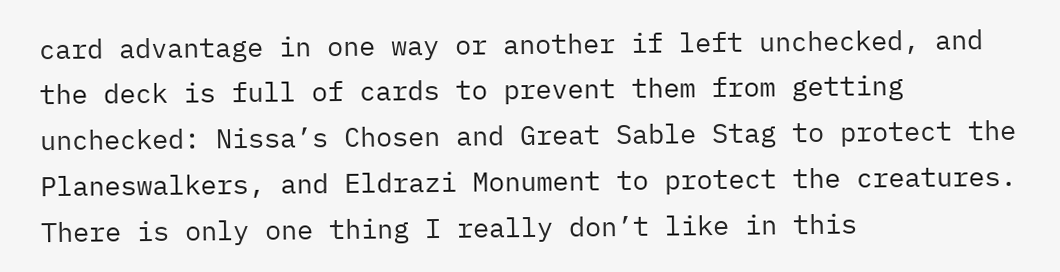card advantage in one way or another if left unchecked, and the deck is full of cards to prevent them from getting unchecked: Nissa’s Chosen and Great Sable Stag to protect the Planeswalkers, and Eldrazi Monument to protect the creatures. There is only one thing I really don’t like in this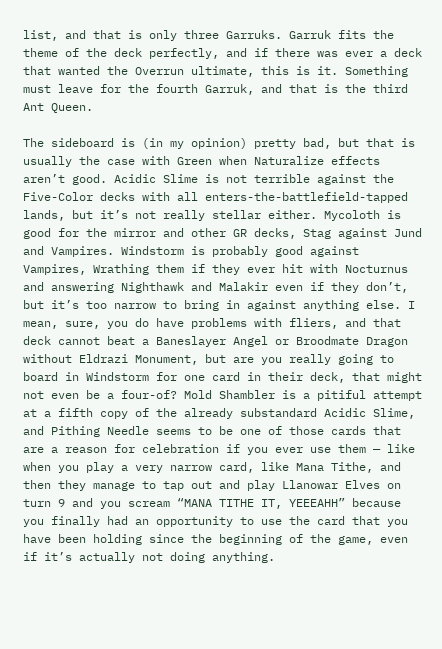list, and that is only three Garruks. Garruk fits the theme of the deck perfectly, and if there was ever a deck that wanted the Overrun ultimate, this is it. Something must leave for the fourth Garruk, and that is the third Ant Queen.

The sideboard is (in my opinion) pretty bad, but that is usually the case with Green when Naturalize effects aren’t good. Acidic Slime is not terrible against the Five-Color decks with all enters-the-battlefield-tapped lands, but it’s not really stellar either. Mycoloth is good for the mirror and other GR decks, Stag against Jund and Vampires. Windstorm is probably good against Vampires, Wrathing them if they ever hit with Nocturnus and answering Nighthawk and Malakir even if they don’t, but it’s too narrow to bring in against anything else. I mean, sure, you do have problems with fliers, and that deck cannot beat a Baneslayer Angel or Broodmate Dragon without Eldrazi Monument, but are you really going to board in Windstorm for one card in their deck, that might not even be a four-of? Mold Shambler is a pitiful attempt at a fifth copy of the already substandard Acidic Slime, and Pithing Needle seems to be one of those cards that are a reason for celebration if you ever use them — like when you play a very narrow card, like Mana Tithe, and then they manage to tap out and play Llanowar Elves on turn 9 and you scream “MANA TITHE IT, YEEEAHH” because you finally had an opportunity to use the card that you have been holding since the beginning of the game, even if it’s actually not doing anything.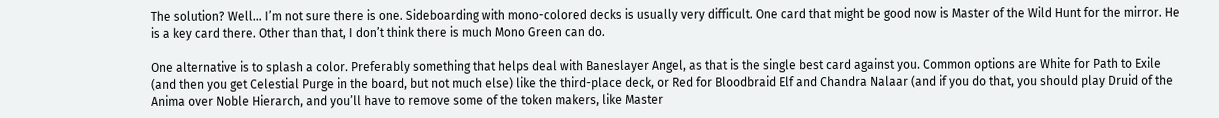The solution? Well… I’m not sure there is one. Sideboarding with mono-colored decks is usually very difficult. One card that might be good now is Master of the Wild Hunt for the mirror. He is a key card there. Other than that, I don’t think there is much Mono Green can do.

One alternative is to splash a color. Preferably something that helps deal with Baneslayer Angel, as that is the single best card against you. Common options are White for Path to Exile (and then you get Celestial Purge in the board, but not much else) like the third-place deck, or Red for Bloodbraid Elf and Chandra Nalaar (and if you do that, you should play Druid of the Anima over Noble Hierarch, and you’ll have to remove some of the token makers, like Master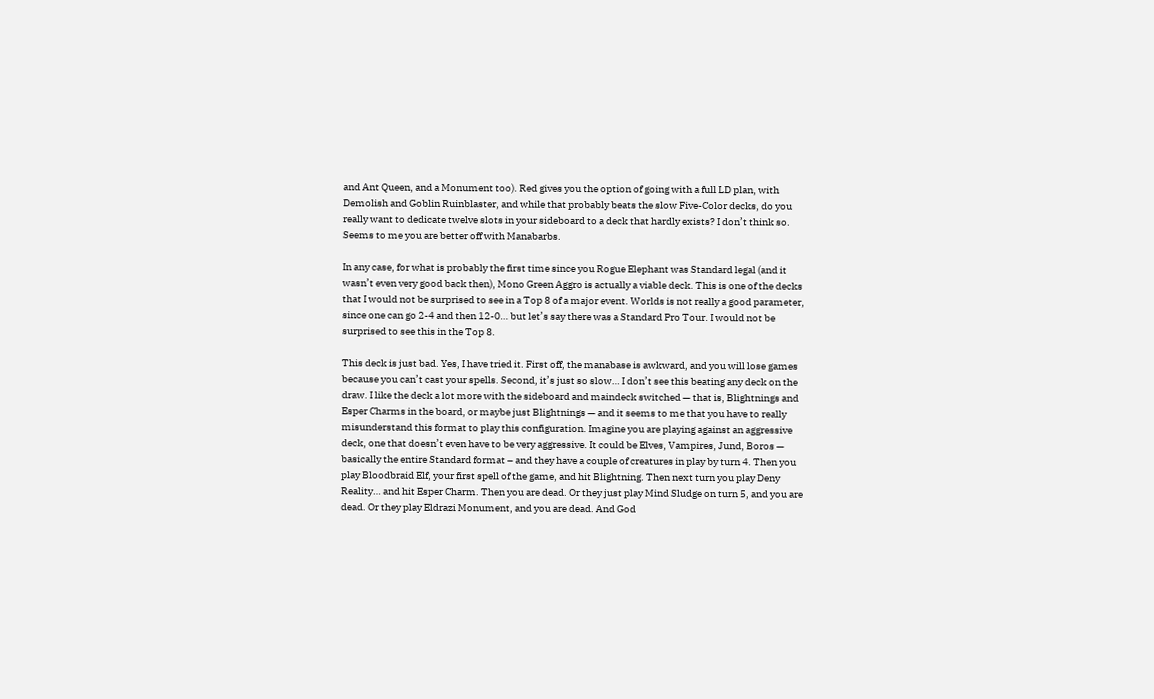and Ant Queen, and a Monument too). Red gives you the option of going with a full LD plan, with Demolish and Goblin Ruinblaster, and while that probably beats the slow Five-Color decks, do you really want to dedicate twelve slots in your sideboard to a deck that hardly exists? I don’t think so. Seems to me you are better off with Manabarbs.

In any case, for what is probably the first time since you Rogue Elephant was Standard legal (and it wasn’t even very good back then), Mono Green Aggro is actually a viable deck. This is one of the decks that I would not be surprised to see in a Top 8 of a major event. Worlds is not really a good parameter, since one can go 2-4 and then 12-0… but let’s say there was a Standard Pro Tour. I would not be surprised to see this in the Top 8.

This deck is just bad. Yes, I have tried it. First off, the manabase is awkward, and you will lose games because you can’t cast your spells. Second, it’s just so slow… I don’t see this beating any deck on the draw. I like the deck a lot more with the sideboard and maindeck switched — that is, Blightnings and Esper Charms in the board, or maybe just Blightnings — and it seems to me that you have to really misunderstand this format to play this configuration. Imagine you are playing against an aggressive deck, one that doesn’t even have to be very aggressive. It could be Elves, Vampires, Jund, Boros — basically the entire Standard format – and they have a couple of creatures in play by turn 4. Then you play Bloodbraid Elf, your first spell of the game, and hit Blightning. Then next turn you play Deny Reality… and hit Esper Charm. Then you are dead. Or they just play Mind Sludge on turn 5, and you are dead. Or they play Eldrazi Monument, and you are dead. And God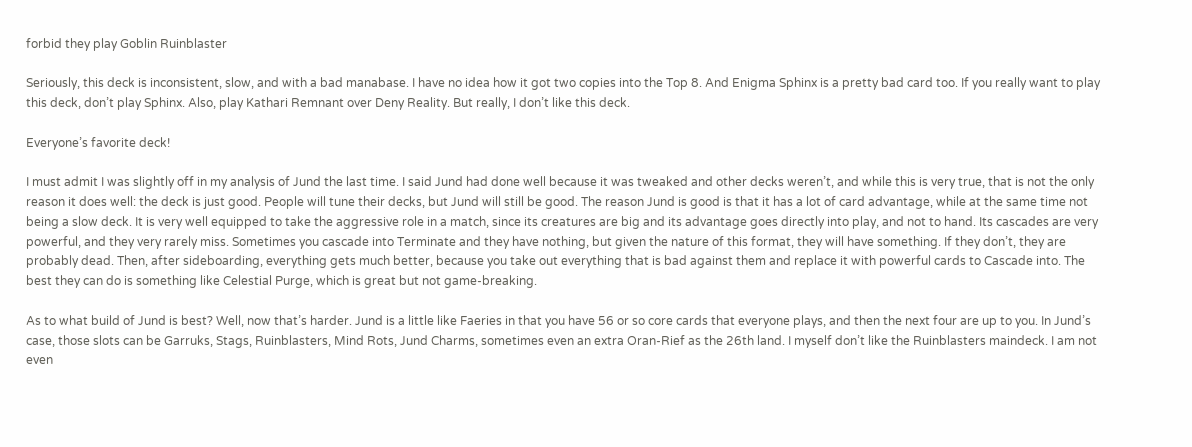forbid they play Goblin Ruinblaster

Seriously, this deck is inconsistent, slow, and with a bad manabase. I have no idea how it got two copies into the Top 8. And Enigma Sphinx is a pretty bad card too. If you really want to play this deck, don’t play Sphinx. Also, play Kathari Remnant over Deny Reality. But really, I don’t like this deck.

Everyone’s favorite deck!

I must admit I was slightly off in my analysis of Jund the last time. I said Jund had done well because it was tweaked and other decks weren’t, and while this is very true, that is not the only reason it does well: the deck is just good. People will tune their decks, but Jund will still be good. The reason Jund is good is that it has a lot of card advantage, while at the same time not being a slow deck. It is very well equipped to take the aggressive role in a match, since its creatures are big and its advantage goes directly into play, and not to hand. Its cascades are very powerful, and they very rarely miss. Sometimes you cascade into Terminate and they have nothing, but given the nature of this format, they will have something. If they don’t, they are probably dead. Then, after sideboarding, everything gets much better, because you take out everything that is bad against them and replace it with powerful cards to Cascade into. The best they can do is something like Celestial Purge, which is great but not game-breaking.

As to what build of Jund is best? Well, now that’s harder. Jund is a little like Faeries in that you have 56 or so core cards that everyone plays, and then the next four are up to you. In Jund’s case, those slots can be Garruks, Stags, Ruinblasters, Mind Rots, Jund Charms, sometimes even an extra Oran-Rief as the 26th land. I myself don’t like the Ruinblasters maindeck. I am not even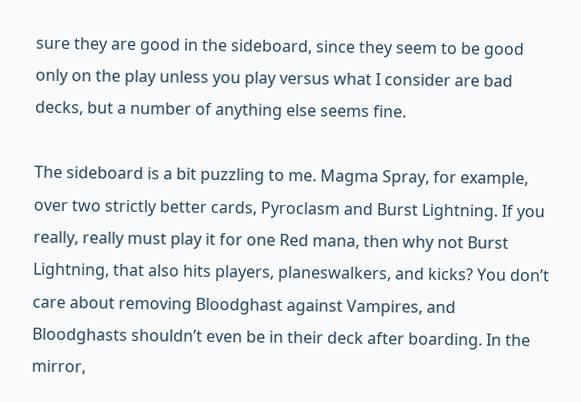sure they are good in the sideboard, since they seem to be good only on the play unless you play versus what I consider are bad decks, but a number of anything else seems fine.

The sideboard is a bit puzzling to me. Magma Spray, for example, over two strictly better cards, Pyroclasm and Burst Lightning. If you really, really must play it for one Red mana, then why not Burst Lightning, that also hits players, planeswalkers, and kicks? You don’t care about removing Bloodghast against Vampires, and Bloodghasts shouldn’t even be in their deck after boarding. In the mirror,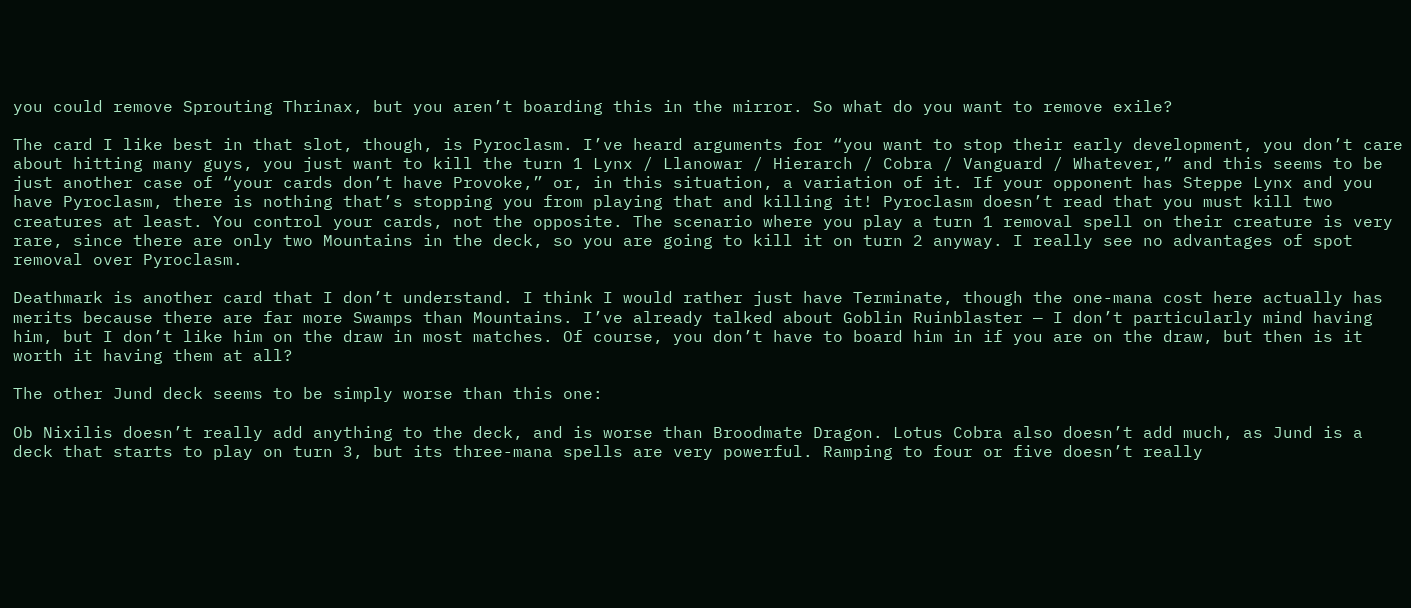you could remove Sprouting Thrinax, but you aren’t boarding this in the mirror. So what do you want to remove exile?

The card I like best in that slot, though, is Pyroclasm. I’ve heard arguments for “you want to stop their early development, you don’t care about hitting many guys, you just want to kill the turn 1 Lynx / Llanowar / Hierarch / Cobra / Vanguard / Whatever,” and this seems to be just another case of “your cards don’t have Provoke,” or, in this situation, a variation of it. If your opponent has Steppe Lynx and you have Pyroclasm, there is nothing that’s stopping you from playing that and killing it! Pyroclasm doesn’t read that you must kill two creatures at least. You control your cards, not the opposite. The scenario where you play a turn 1 removal spell on their creature is very rare, since there are only two Mountains in the deck, so you are going to kill it on turn 2 anyway. I really see no advantages of spot removal over Pyroclasm.

Deathmark is another card that I don’t understand. I think I would rather just have Terminate, though the one-mana cost here actually has merits because there are far more Swamps than Mountains. I’ve already talked about Goblin Ruinblaster — I don’t particularly mind having him, but I don’t like him on the draw in most matches. Of course, you don’t have to board him in if you are on the draw, but then is it worth it having them at all?

The other Jund deck seems to be simply worse than this one:

Ob Nixilis doesn’t really add anything to the deck, and is worse than Broodmate Dragon. Lotus Cobra also doesn’t add much, as Jund is a deck that starts to play on turn 3, but its three-mana spells are very powerful. Ramping to four or five doesn’t really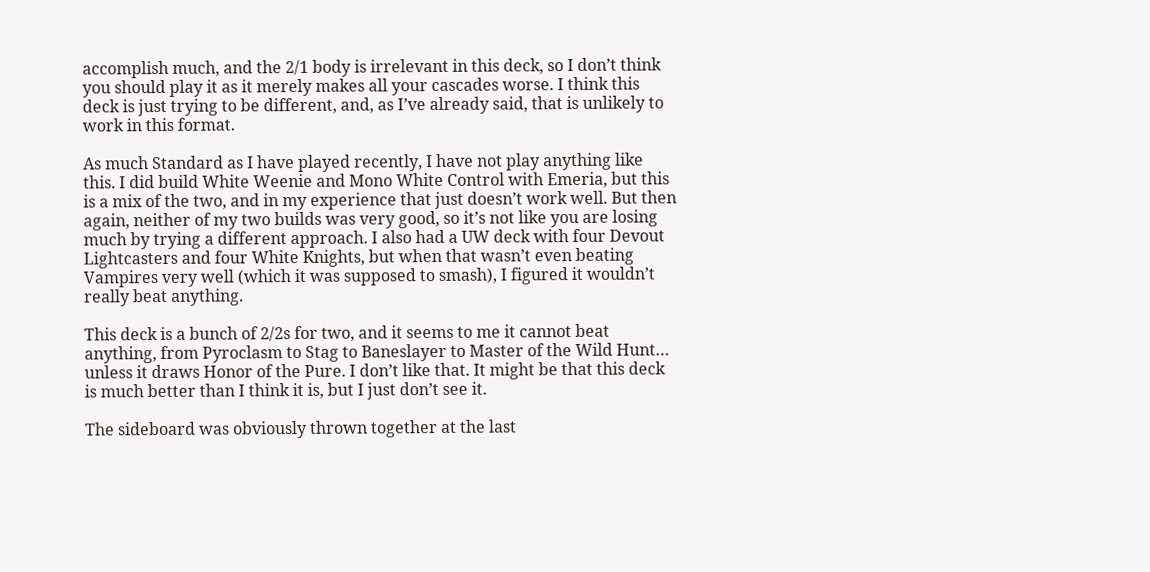accomplish much, and the 2/1 body is irrelevant in this deck, so I don’t think you should play it as it merely makes all your cascades worse. I think this deck is just trying to be different, and, as I’ve already said, that is unlikely to work in this format.

As much Standard as I have played recently, I have not play anything like this. I did build White Weenie and Mono White Control with Emeria, but this is a mix of the two, and in my experience that just doesn’t work well. But then again, neither of my two builds was very good, so it’s not like you are losing much by trying a different approach. I also had a UW deck with four Devout Lightcasters and four White Knights, but when that wasn’t even beating Vampires very well (which it was supposed to smash), I figured it wouldn’t really beat anything.

This deck is a bunch of 2/2s for two, and it seems to me it cannot beat anything, from Pyroclasm to Stag to Baneslayer to Master of the Wild Hunt… unless it draws Honor of the Pure. I don’t like that. It might be that this deck is much better than I think it is, but I just don’t see it.

The sideboard was obviously thrown together at the last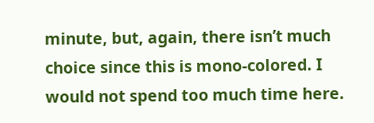minute, but, again, there isn’t much choice since this is mono-colored. I would not spend too much time here.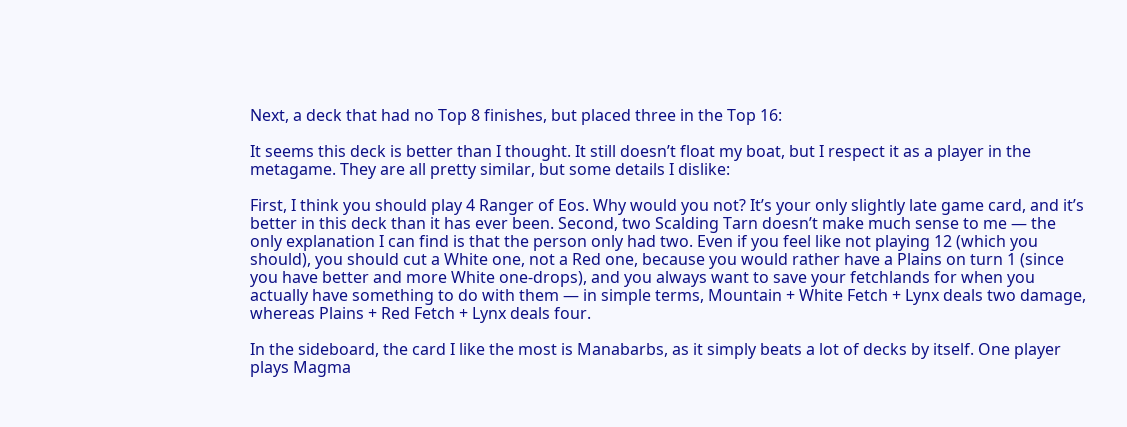Next, a deck that had no Top 8 finishes, but placed three in the Top 16:

It seems this deck is better than I thought. It still doesn’t float my boat, but I respect it as a player in the metagame. They are all pretty similar, but some details I dislike:

First, I think you should play 4 Ranger of Eos. Why would you not? It’s your only slightly late game card, and it’s better in this deck than it has ever been. Second, two Scalding Tarn doesn’t make much sense to me — the only explanation I can find is that the person only had two. Even if you feel like not playing 12 (which you should), you should cut a White one, not a Red one, because you would rather have a Plains on turn 1 (since you have better and more White one-drops), and you always want to save your fetchlands for when you actually have something to do with them — in simple terms, Mountain + White Fetch + Lynx deals two damage, whereas Plains + Red Fetch + Lynx deals four.

In the sideboard, the card I like the most is Manabarbs, as it simply beats a lot of decks by itself. One player plays Magma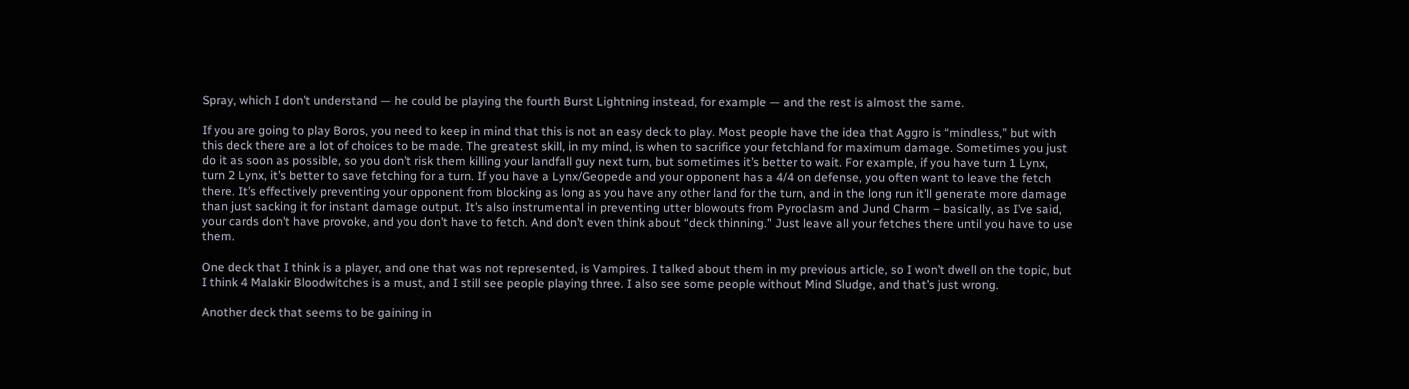Spray, which I don’t understand — he could be playing the fourth Burst Lightning instead, for example — and the rest is almost the same.

If you are going to play Boros, you need to keep in mind that this is not an easy deck to play. Most people have the idea that Aggro is “mindless,” but with this deck there are a lot of choices to be made. The greatest skill, in my mind, is when to sacrifice your fetchland for maximum damage. Sometimes you just do it as soon as possible, so you don’t risk them killing your landfall guy next turn, but sometimes it’s better to wait. For example, if you have turn 1 Lynx, turn 2 Lynx, it’s better to save fetching for a turn. If you have a Lynx/Geopede and your opponent has a 4/4 on defense, you often want to leave the fetch there. It’s effectively preventing your opponent from blocking as long as you have any other land for the turn, and in the long run it’ll generate more damage than just sacking it for instant damage output. It’s also instrumental in preventing utter blowouts from Pyroclasm and Jund Charm – basically, as I’ve said, your cards don’t have provoke, and you don’t have to fetch. And don’t even think about “deck thinning.” Just leave all your fetches there until you have to use them.

One deck that I think is a player, and one that was not represented, is Vampires. I talked about them in my previous article, so I won’t dwell on the topic, but I think 4 Malakir Bloodwitches is a must, and I still see people playing three. I also see some people without Mind Sludge, and that’s just wrong.

Another deck that seems to be gaining in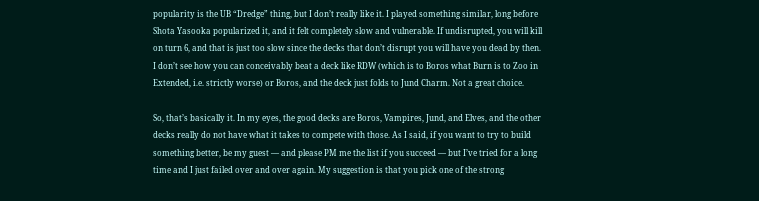popularity is the UB “Dredge” thing, but I don’t really like it. I played something similar, long before Shota Yasooka popularized it, and it felt completely slow and vulnerable. If undisrupted, you will kill on turn 6, and that is just too slow since the decks that don’t disrupt you will have you dead by then. I don’t see how you can conceivably beat a deck like RDW (which is to Boros what Burn is to Zoo in Extended, i.e. strictly worse) or Boros, and the deck just folds to Jund Charm. Not a great choice.

So, that’s basically it. In my eyes, the good decks are Boros, Vampires, Jund, and Elves, and the other decks really do not have what it takes to compete with those. As I said, if you want to try to build something better, be my guest — and please PM me the list if you succeed — but I’ve tried for a long time and I just failed over and over again. My suggestion is that you pick one of the strong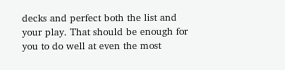decks and perfect both the list and your play. That should be enough for you to do well at even the most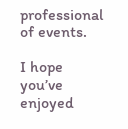professional of events.

I hope you’ve enjoyed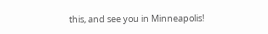this, and see you in Minneapolis!